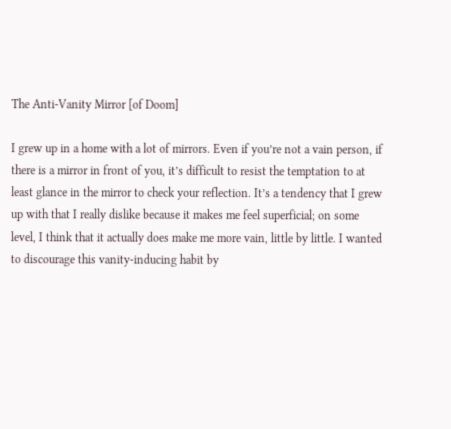The Anti-Vanity Mirror [of Doom]

I grew up in a home with a lot of mirrors. Even if you’re not a vain person, if there is a mirror in front of you, it’s difficult to resist the temptation to at least glance in the mirror to check your reflection. It’s a tendency that I grew up with that I really dislike because it makes me feel superficial; on some level, I think that it actually does make me more vain, little by little. I wanted to discourage this vanity-inducing habit by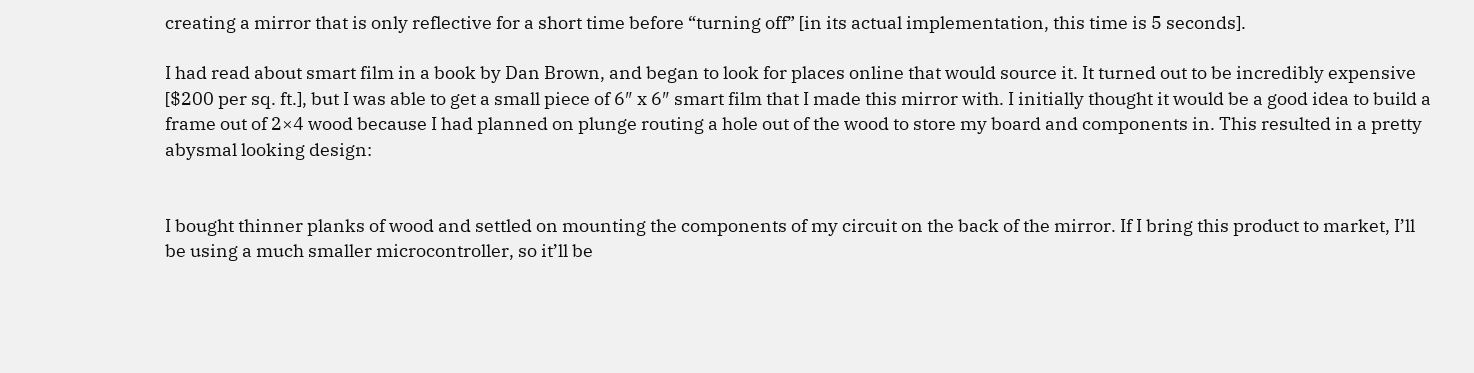creating a mirror that is only reflective for a short time before “turning off” [in its actual implementation, this time is 5 seconds].

I had read about smart film in a book by Dan Brown, and began to look for places online that would source it. It turned out to be incredibly expensive [$200 per sq. ft.], but I was able to get a small piece of 6″ x 6″ smart film that I made this mirror with. I initially thought it would be a good idea to build a frame out of 2×4 wood because I had planned on plunge routing a hole out of the wood to store my board and components in. This resulted in a pretty abysmal looking design:


I bought thinner planks of wood and settled on mounting the components of my circuit on the back of the mirror. If I bring this product to market, I’ll be using a much smaller microcontroller, so it’ll be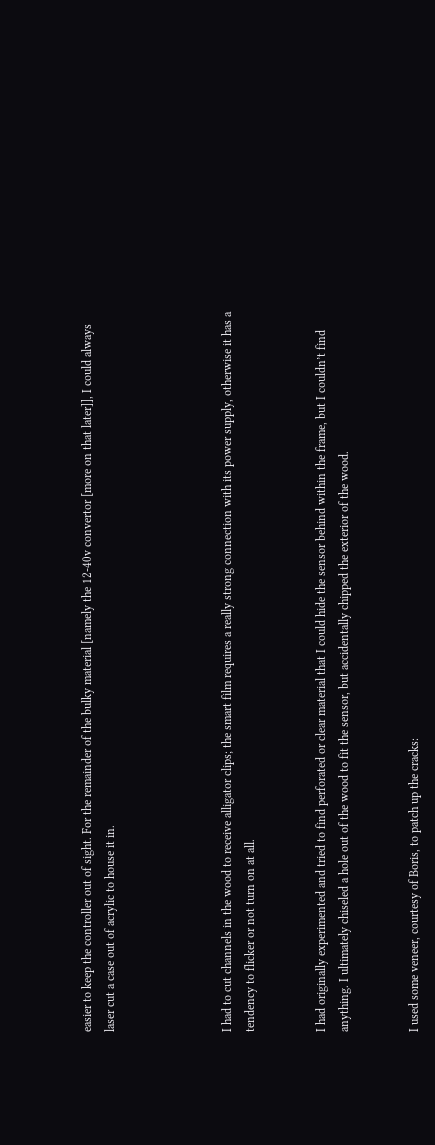easier to keep the controller out of sight. For the remainder of the bulky material [namely the 12-40v convertor [more on that later]], I could always laser cut a case out of acrylic to house it in.




I had to cut channels in the wood to receive alligator clips; the smart film requires a really strong connection with its power supply, otherwise it has a tendency to flicker or not turn on at all.


I had originally experimented and tried to find perforated or clear material that I could hide the sensor behind within the frame, but I couldn’t find anything. I ultimately chiseled a hole out of the wood to fit the sensor, but accidentally chipped the exterior of the wood.


I used some veneer, courtesy of Boris, to patch up the cracks: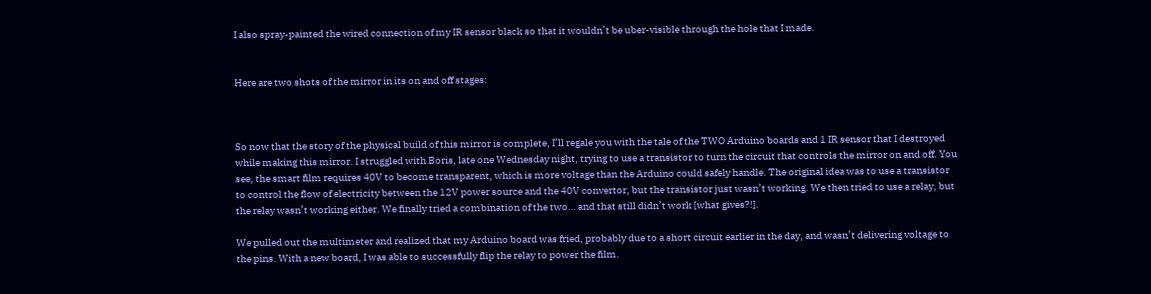I also spray-painted the wired connection of my IR sensor black so that it wouldn’t be uber-visible through the hole that I made.


Here are two shots of the mirror in its on and off stages:



So now that the story of the physical build of this mirror is complete, I’ll regale you with the tale of the TWO Arduino boards and 1 IR sensor that I destroyed while making this mirror. I struggled with Boris, late one Wednesday night, trying to use a transistor to turn the circuit that controls the mirror on and off. You see, the smart film requires 40V to become transparent, which is more voltage than the Arduino could safely handle. The original idea was to use a transistor to control the flow of electricity between the 12V power source and the 40V convertor, but the transistor just wasn’t working. We then tried to use a relay, but the relay wasn’t working either. We finally tried a combination of the two… and that still didn’t work [what gives?!].

We pulled out the multimeter and realized that my Arduino board was fried, probably due to a short circuit earlier in the day, and wasn’t delivering voltage to the pins. With a new board, I was able to successfully flip the relay to power the film.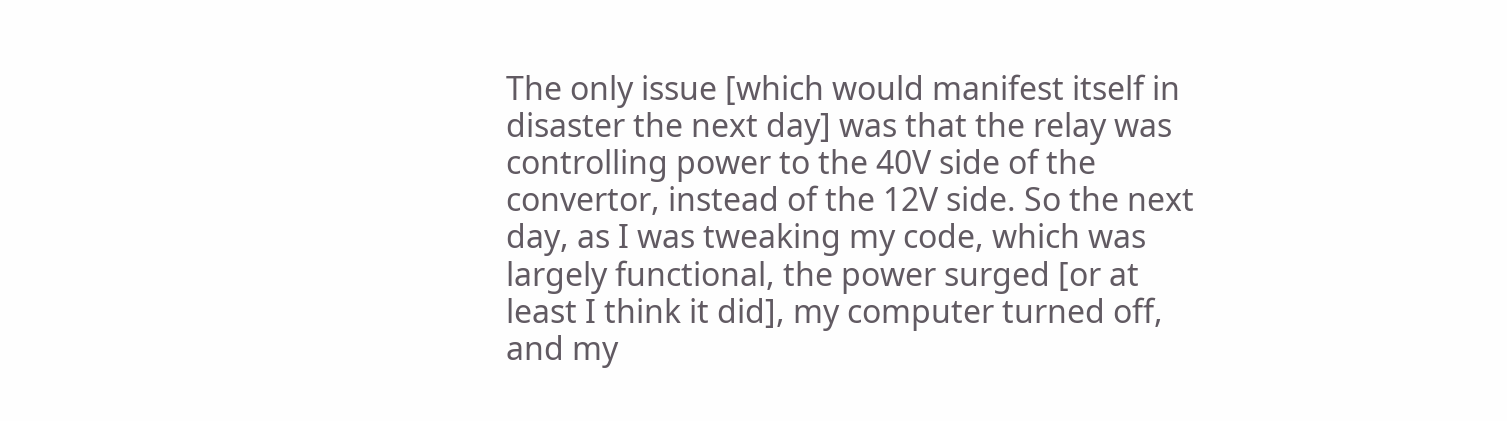The only issue [which would manifest itself in disaster the next day] was that the relay was controlling power to the 40V side of the convertor, instead of the 12V side. So the next day, as I was tweaking my code, which was largely functional, the power surged [or at least I think it did], my computer turned off, and my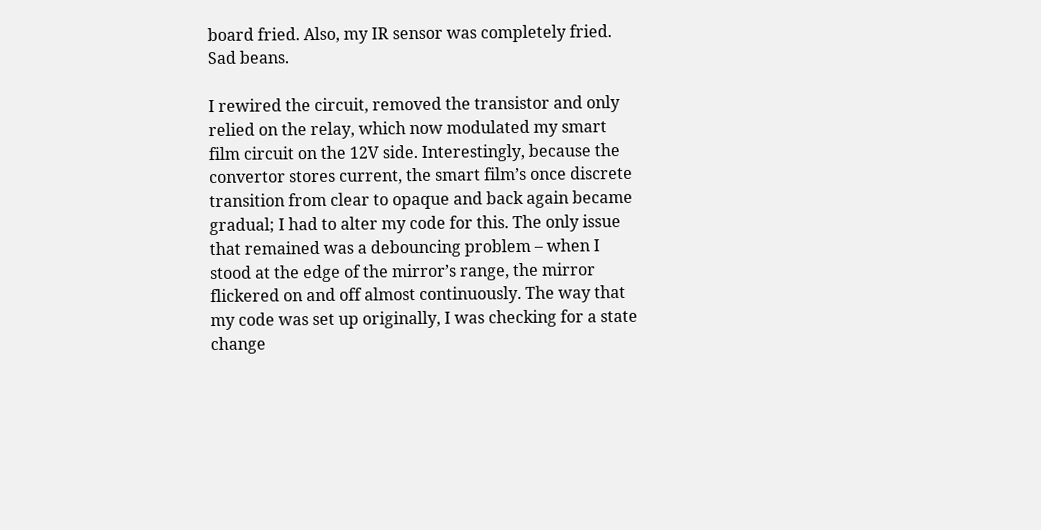board fried. Also, my IR sensor was completely fried. Sad beans.

I rewired the circuit, removed the transistor and only relied on the relay, which now modulated my smart film circuit on the 12V side. Interestingly, because the convertor stores current, the smart film’s once discrete transition from clear to opaque and back again became gradual; I had to alter my code for this. The only issue that remained was a debouncing problem – when I stood at the edge of the mirror’s range, the mirror flickered on and off almost continuously. The way that my code was set up originally, I was checking for a state change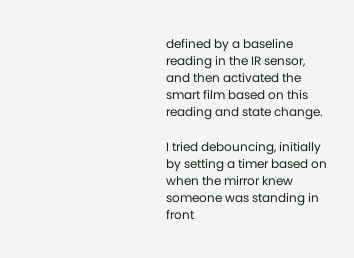defined by a baseline reading in the IR sensor, and then activated the smart film based on this reading and state change.

I tried debouncing, initially by setting a timer based on when the mirror knew someone was standing in front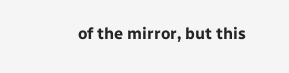of the mirror, but this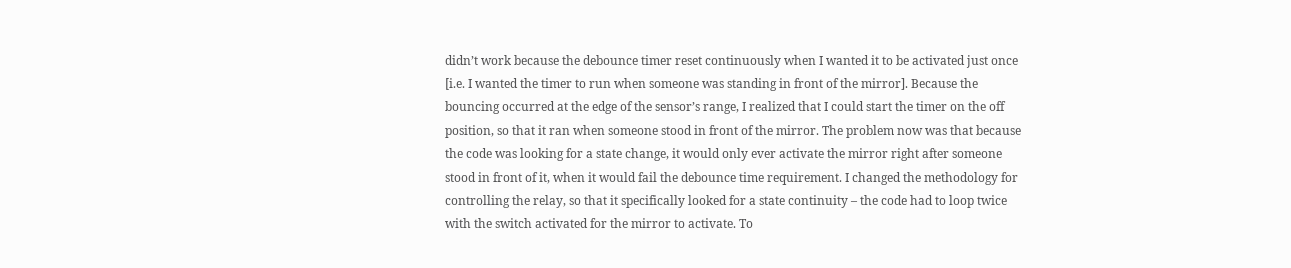didn’t work because the debounce timer reset continuously when I wanted it to be activated just once [i.e. I wanted the timer to run when someone was standing in front of the mirror]. Because the bouncing occurred at the edge of the sensor’s range, I realized that I could start the timer on the off position, so that it ran when someone stood in front of the mirror. The problem now was that because the code was looking for a state change, it would only ever activate the mirror right after someone stood in front of it, when it would fail the debounce time requirement. I changed the methodology for controlling the relay, so that it specifically looked for a state continuity – the code had to loop twice with the switch activated for the mirror to activate. To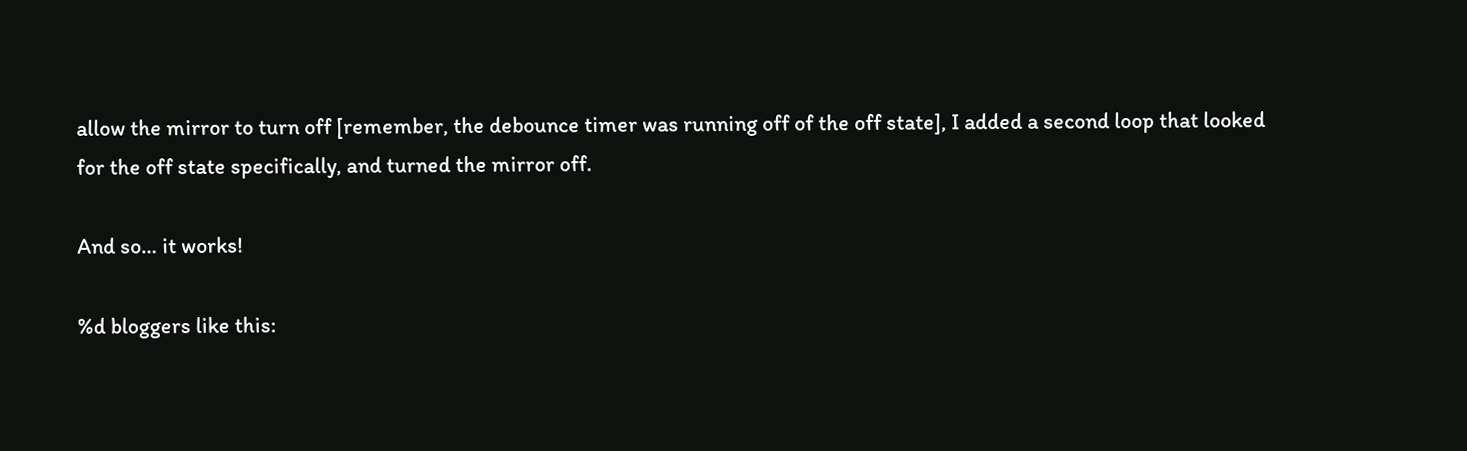allow the mirror to turn off [remember, the debounce timer was running off of the off state], I added a second loop that looked for the off state specifically, and turned the mirror off.

And so… it works!

%d bloggers like this: